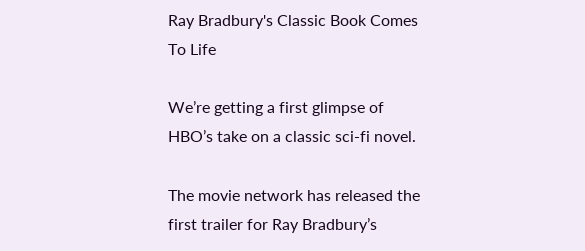Ray Bradbury's Classic Book Comes To Life

We’re getting a first glimpse of HBO’s take on a classic sci-fi novel.

The movie network has released the first trailer for Ray Bradbury’s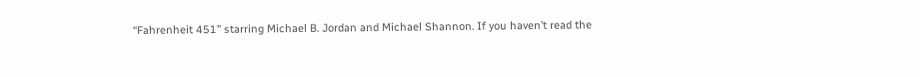“Fahrenheit 451” starring Michael B. Jordan and Michael Shannon. If you haven’t read the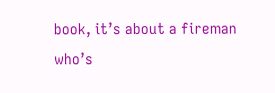book, it’s about a fireman who’s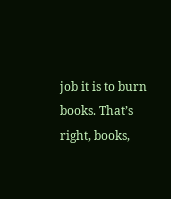job it is to burn books. That’s right, books,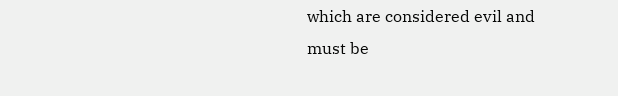which are considered evil and must be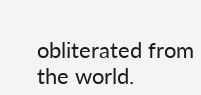obliterated from the world.